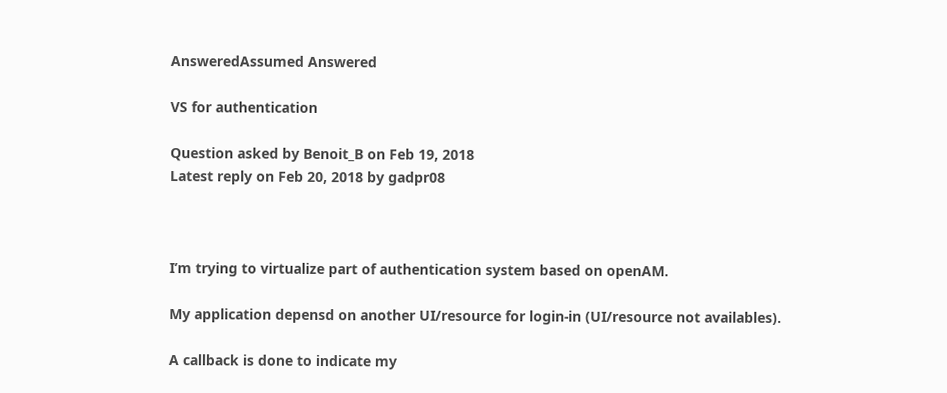AnsweredAssumed Answered

VS for authentication

Question asked by Benoit_B on Feb 19, 2018
Latest reply on Feb 20, 2018 by gadpr08



I’m trying to virtualize part of authentication system based on openAM.

My application depensd on another UI/resource for login-in (UI/resource not availables).

A callback is done to indicate my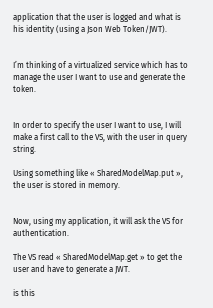application that the user is logged and what is his identity (using a Json Web Token/JWT).


I’m thinking of a virtualized service which has to manage the user I want to use and generate the token.


In order to specify the user I want to use, I will make a first call to the VS, with the user in query string.

Using something like « SharedModelMap.put », the user is stored in memory.


Now, using my application, it will ask the VS for authentication.

The VS read « SharedModelMap.get » to get the user and have to generate a JWT.

is this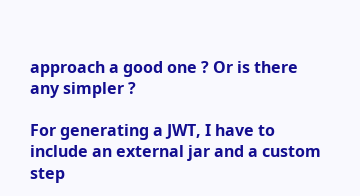approach a good one ? Or is there any simpler ?

For generating a JWT, I have to include an external jar and a custom step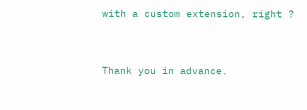with a custom extension, right ?


Thank you in advance.